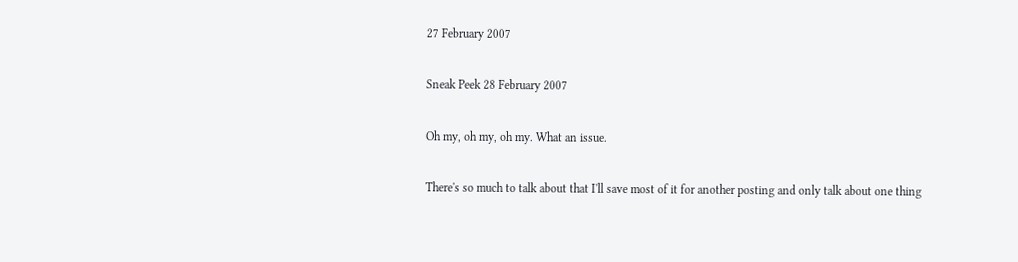27 February 2007

Sneak Peek 28 February 2007

Oh my, oh my, oh my. What an issue.

There's so much to talk about that I'll save most of it for another posting and only talk about one thing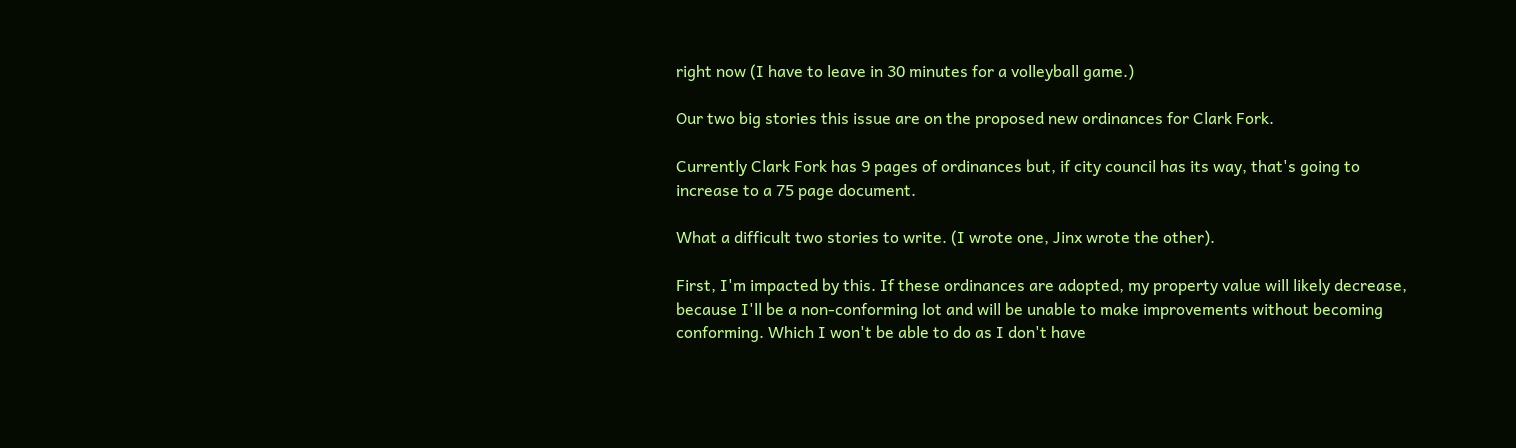right now (I have to leave in 30 minutes for a volleyball game.)

Our two big stories this issue are on the proposed new ordinances for Clark Fork.

Currently Clark Fork has 9 pages of ordinances but, if city council has its way, that's going to increase to a 75 page document.

What a difficult two stories to write. (I wrote one, Jinx wrote the other).

First, I'm impacted by this. If these ordinances are adopted, my property value will likely decrease, because I'll be a non-conforming lot and will be unable to make improvements without becoming conforming. Which I won't be able to do as I don't have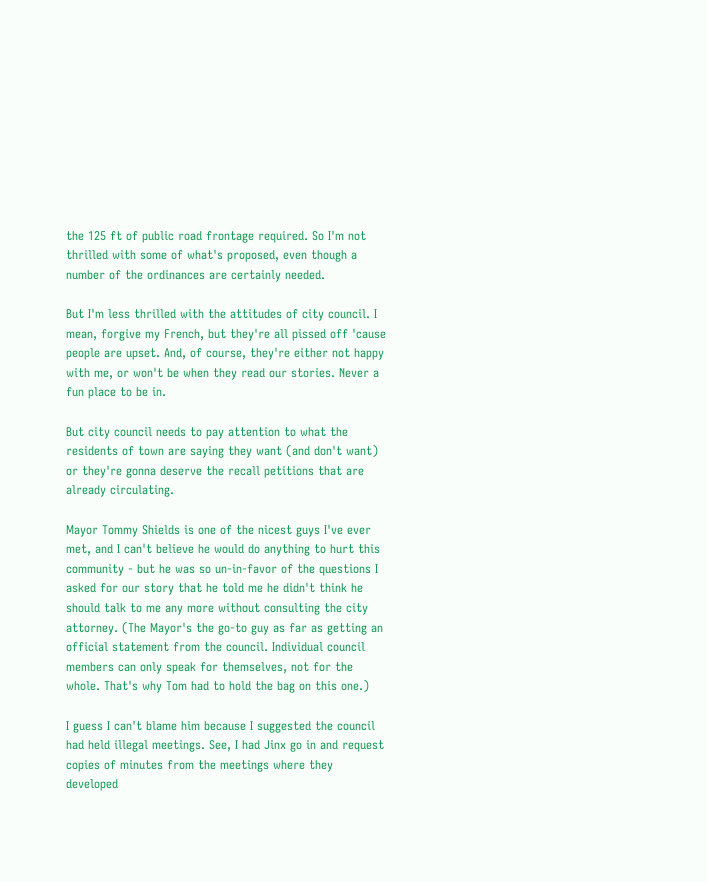the 125 ft of public road frontage required. So I'm not thrilled with some of what's proposed, even though a number of the ordinances are certainly needed.

But I'm less thrilled with the attitudes of city council. I mean, forgive my French, but they're all pissed off 'cause people are upset. And, of course, they're either not happy with me, or won't be when they read our stories. Never a fun place to be in.

But city council needs to pay attention to what the residents of town are saying they want (and don't want) or they're gonna deserve the recall petitions that are already circulating.

Mayor Tommy Shields is one of the nicest guys I've ever met, and I can't believe he would do anything to hurt this community - but he was so un-in-favor of the questions I asked for our story that he told me he didn't think he should talk to me any more without consulting the city attorney. (The Mayor's the go-to guy as far as getting an official statement from the council. Individual council members can only speak for themselves, not for the whole. That's why Tom had to hold the bag on this one.)

I guess I can't blame him because I suggested the council had held illegal meetings. See, I had Jinx go in and request copies of minutes from the meetings where they developed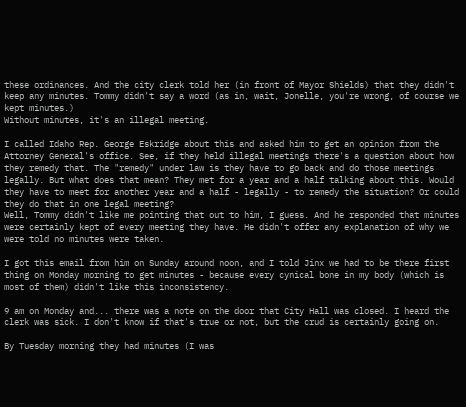these ordinances. And the city clerk told her (in front of Mayor Shields) that they didn't keep any minutes. Tommy didn't say a word (as in, wait, Jonelle, you're wrong, of course we kept minutes.)
Without minutes, it's an illegal meeting.

I called Idaho Rep. George Eskridge about this and asked him to get an opinion from the Attorney General's office. See, if they held illegal meetings there's a question about how they remedy that. The "remedy" under law is they have to go back and do those meetings legally. But what does that mean? They met for a year and a half talking about this. Would they have to meet for another year and a half - legally - to remedy the situation? Or could they do that in one legal meeting?
Well, Tommy didn't like me pointing that out to him, I guess. And he responded that minutes were certainly kept of every meeting they have. He didn't offer any explanation of why we were told no minutes were taken.

I got this email from him on Sunday around noon, and I told Jinx we had to be there first thing on Monday morning to get minutes - because every cynical bone in my body (which is most of them) didn't like this inconsistency.

9 am on Monday and... there was a note on the door that City Hall was closed. I heard the clerk was sick. I don't know if that's true or not, but the crud is certainly going on.

By Tuesday morning they had minutes (I was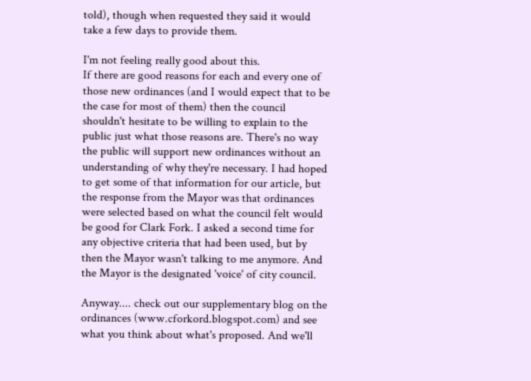told), though when requested they said it would take a few days to provide them.

I'm not feeling really good about this.
If there are good reasons for each and every one of those new ordinances (and I would expect that to be the case for most of them) then the council shouldn't hesitate to be willing to explain to the public just what those reasons are. There's no way the public will support new ordinances without an understanding of why they're necessary. I had hoped to get some of that information for our article, but the response from the Mayor was that ordinances were selected based on what the council felt would be good for Clark Fork. I asked a second time for any objective criteria that had been used, but by then the Mayor wasn't talking to me anymore. And the Mayor is the designated 'voice' of city council.

Anyway.... check out our supplementary blog on the ordinances (www.cforkord.blogspot.com) and see what you think about what's proposed. And we'll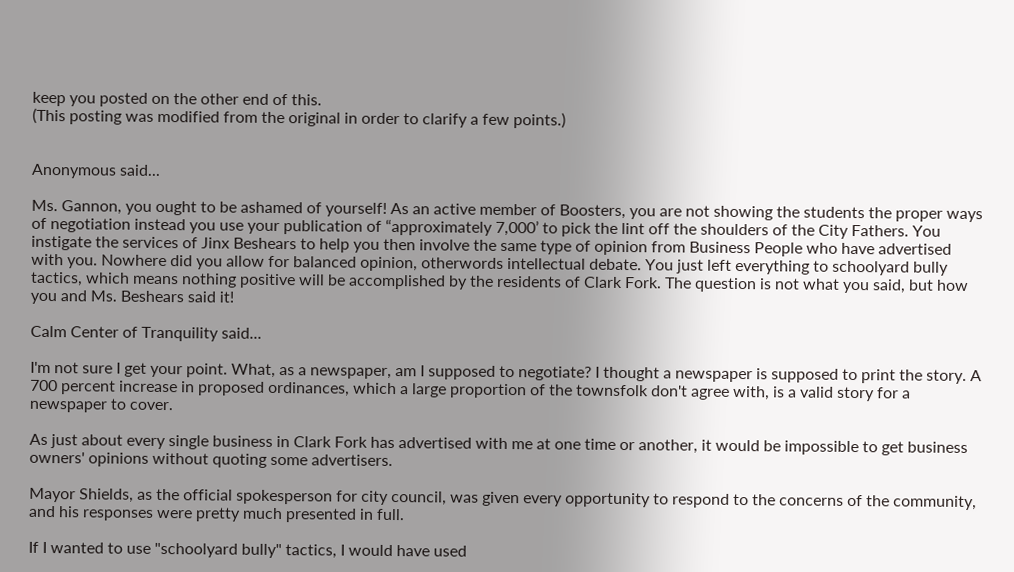keep you posted on the other end of this.
(This posting was modified from the original in order to clarify a few points.)


Anonymous said...

Ms. Gannon, you ought to be ashamed of yourself! As an active member of Boosters, you are not showing the students the proper ways of negotiation instead you use your publication of “approximately 7,000’ to pick the lint off the shoulders of the City Fathers. You instigate the services of Jinx Beshears to help you then involve the same type of opinion from Business People who have advertised with you. Nowhere did you allow for balanced opinion, otherwords intellectual debate. You just left everything to schoolyard bully tactics, which means nothing positive will be accomplished by the residents of Clark Fork. The question is not what you said, but how you and Ms. Beshears said it!

Calm Center of Tranquility said...

I'm not sure I get your point. What, as a newspaper, am I supposed to negotiate? I thought a newspaper is supposed to print the story. A 700 percent increase in proposed ordinances, which a large proportion of the townsfolk don't agree with, is a valid story for a newspaper to cover.

As just about every single business in Clark Fork has advertised with me at one time or another, it would be impossible to get business owners' opinions without quoting some advertisers.

Mayor Shields, as the official spokesperson for city council, was given every opportunity to respond to the concerns of the community, and his responses were pretty much presented in full.

If I wanted to use "schoolyard bully" tactics, I would have used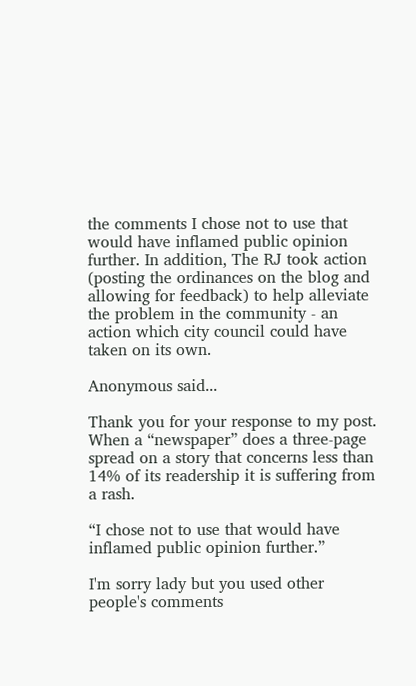the comments I chose not to use that would have inflamed public opinion further. In addition, The RJ took action (posting the ordinances on the blog and allowing for feedback) to help alleviate the problem in the community - an action which city council could have taken on its own.

Anonymous said...

Thank you for your response to my post. When a “newspaper” does a three-page spread on a story that concerns less than 14% of its readership it is suffering from a rash.

“I chose not to use that would have inflamed public opinion further.”

I'm sorry lady but you used other people's comments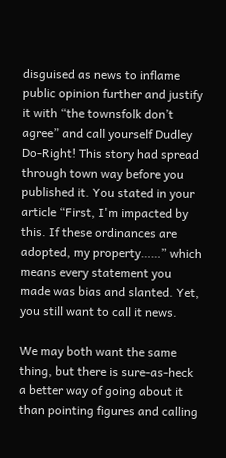disguised as news to inflame public opinion further and justify it with “the townsfolk don’t agree” and call yourself Dudley Do-Right! This story had spread through town way before you published it. You stated in your article “First, I'm impacted by this. If these ordinances are adopted, my property……” which means every statement you made was bias and slanted. Yet, you still want to call it news.

We may both want the same thing, but there is sure-as-heck a better way of going about it than pointing figures and calling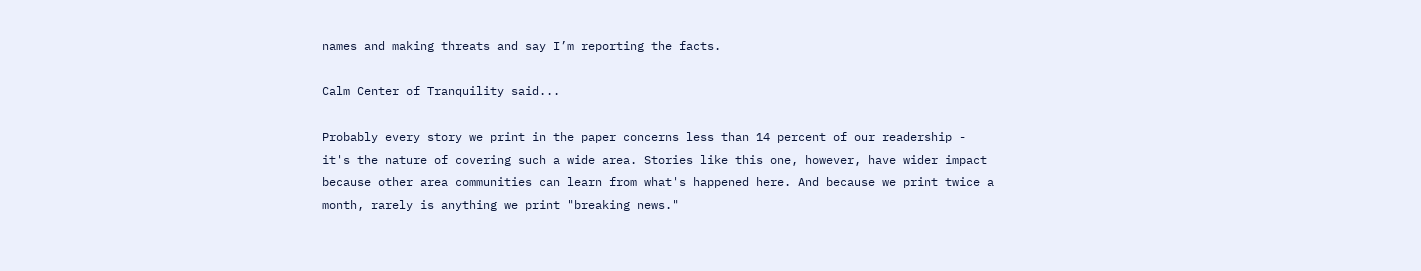names and making threats and say I’m reporting the facts.

Calm Center of Tranquility said...

Probably every story we print in the paper concerns less than 14 percent of our readership - it's the nature of covering such a wide area. Stories like this one, however, have wider impact because other area communities can learn from what's happened here. And because we print twice a month, rarely is anything we print "breaking news."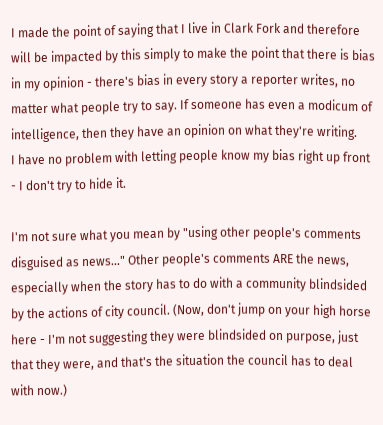I made the point of saying that I live in Clark Fork and therefore will be impacted by this simply to make the point that there is bias in my opinion - there's bias in every story a reporter writes, no matter what people try to say. If someone has even a modicum of intelligence, then they have an opinion on what they're writing.
I have no problem with letting people know my bias right up front - I don't try to hide it.

I'm not sure what you mean by "using other people's comments disguised as news..." Other people's comments ARE the news, especially when the story has to do with a community blindsided by the actions of city council. (Now, don't jump on your high horse here - I'm not suggesting they were blindsided on purpose, just that they were, and that's the situation the council has to deal with now.)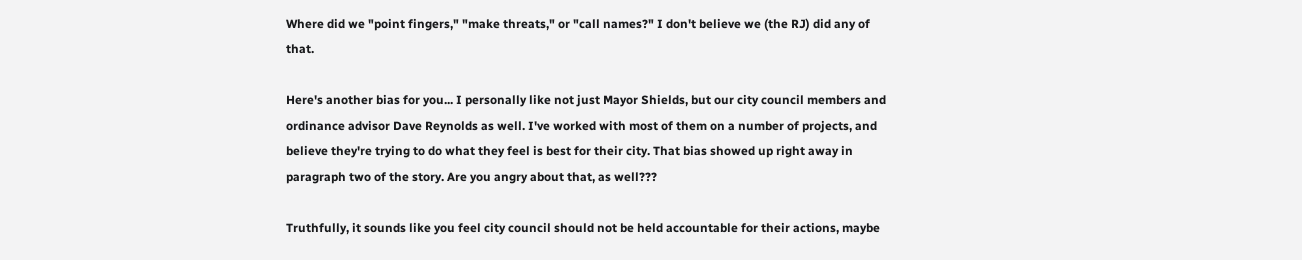Where did we "point fingers," "make threats," or "call names?" I don't believe we (the RJ) did any of that.

Here's another bias for you... I personally like not just Mayor Shields, but our city council members and ordinance advisor Dave Reynolds as well. I've worked with most of them on a number of projects, and believe they're trying to do what they feel is best for their city. That bias showed up right away in paragraph two of the story. Are you angry about that, as well???

Truthfully, it sounds like you feel city council should not be held accountable for their actions, maybe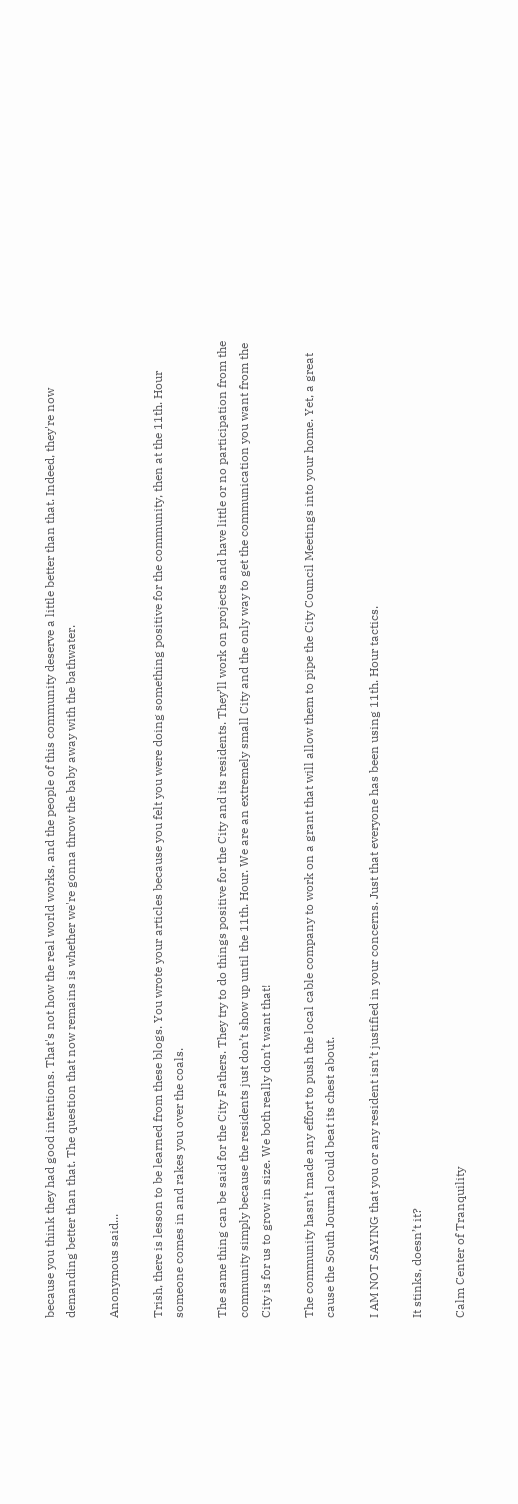because you think they had good intentions. That's not how the real world works, and the people of this community deserve a little better than that. Indeed, they're now demanding better than that. The question that now remains is whether we're gonna throw the baby away with the bathwater.

Anonymous said...

Trish, there is lesson to be learned from these blogs. You wrote your articles because you felt you were doing something positive for the community, then at the 11th. Hour someone comes in and rakes you over the coals.

The same thing can be said for the City Fathers. They try to do things positive for the City and its residents. They’ll work on projects and have little or no participation from the community simply because the residents just don’t show up until the 11th. Hour. We are an extremely small City and the only way to get the communication you want from the City is for us to grow in size. We both really don’t want that!

The community hasn’t made any effort to push the local cable company to work on a grant that will allow them to pipe the City Council Meetings into your home. Yet, a great cause the South Journal could beat its chest about.

I AM NOT SAYING that you or any resident isn’t justified in your concerns. Just that everyone has been using 11th. Hour tactics.

It stinks, doesn’t it?

Calm Center of Tranquility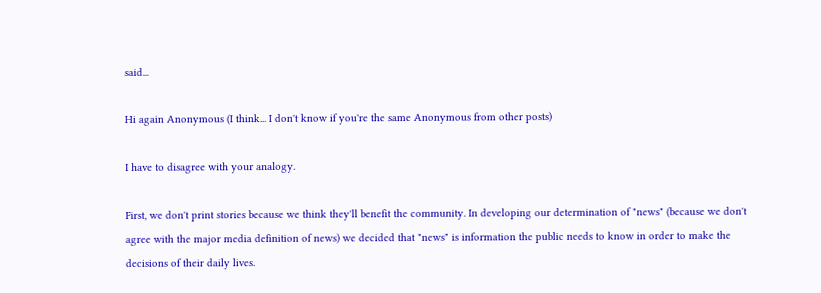said...

Hi again Anonymous (I think... I don't know if you're the same Anonymous from other posts)

I have to disagree with your analogy.

First, we don't print stories because we think they'll benefit the community. In developing our determination of "news" (because we don't agree with the major media definition of news) we decided that "news" is information the public needs to know in order to make the decisions of their daily lives.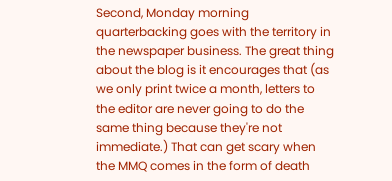Second, Monday morning quarterbacking goes with the territory in the newspaper business. The great thing about the blog is it encourages that (as we only print twice a month, letters to the editor are never going to do the same thing because they're not immediate.) That can get scary when the MMQ comes in the form of death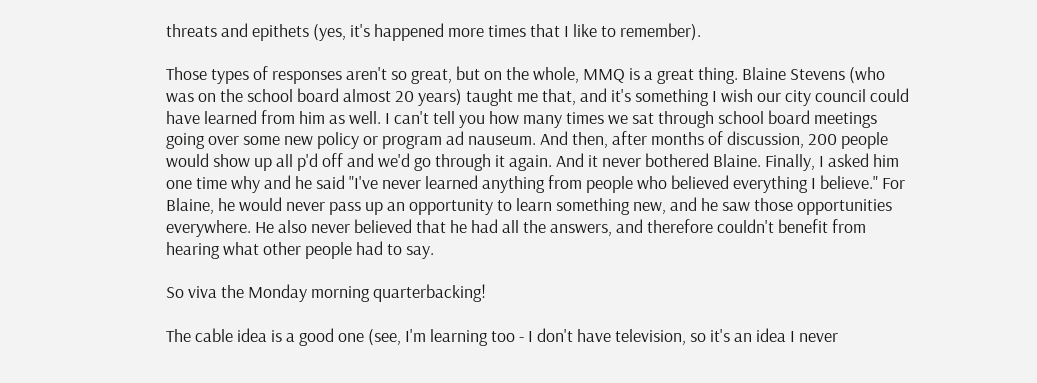threats and epithets (yes, it's happened more times that I like to remember).

Those types of responses aren't so great, but on the whole, MMQ is a great thing. Blaine Stevens (who was on the school board almost 20 years) taught me that, and it's something I wish our city council could have learned from him as well. I can't tell you how many times we sat through school board meetings going over some new policy or program ad nauseum. And then, after months of discussion, 200 people would show up all p'd off and we'd go through it again. And it never bothered Blaine. Finally, I asked him one time why and he said "I've never learned anything from people who believed everything I believe." For Blaine, he would never pass up an opportunity to learn something new, and he saw those opportunities everywhere. He also never believed that he had all the answers, and therefore couldn't benefit from hearing what other people had to say.

So viva the Monday morning quarterbacking!

The cable idea is a good one (see, I'm learning too - I don't have television, so it's an idea I never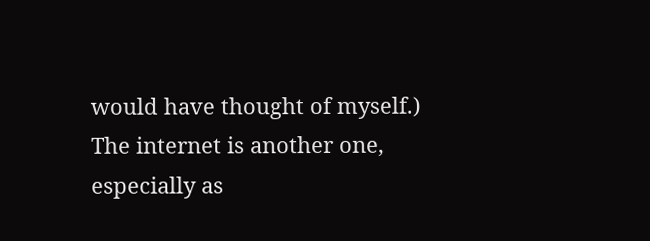would have thought of myself.) The internet is another one, especially as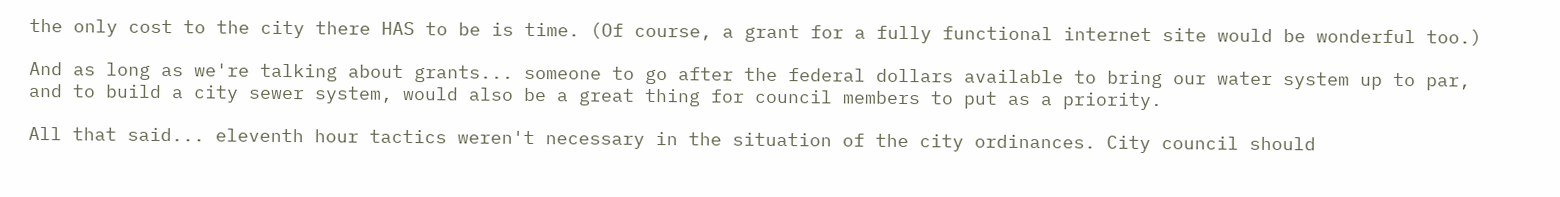the only cost to the city there HAS to be is time. (Of course, a grant for a fully functional internet site would be wonderful too.)

And as long as we're talking about grants... someone to go after the federal dollars available to bring our water system up to par, and to build a city sewer system, would also be a great thing for council members to put as a priority.

All that said... eleventh hour tactics weren't necessary in the situation of the city ordinances. City council should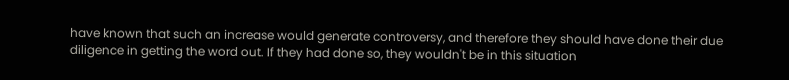have known that such an increase would generate controversy, and therefore they should have done their due diligence in getting the word out. If they had done so, they wouldn't be in this situation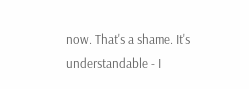now. That's a shame. It's understandable - I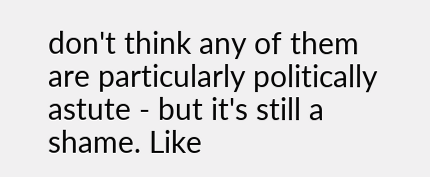don't think any of them are particularly politically astute - but it's still a shame. Like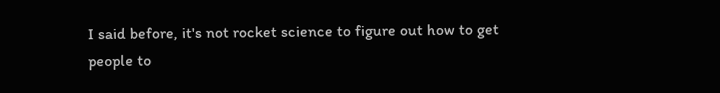I said before, it's not rocket science to figure out how to get people to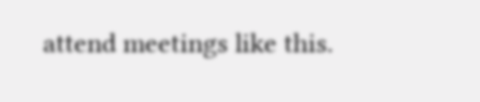attend meetings like this.